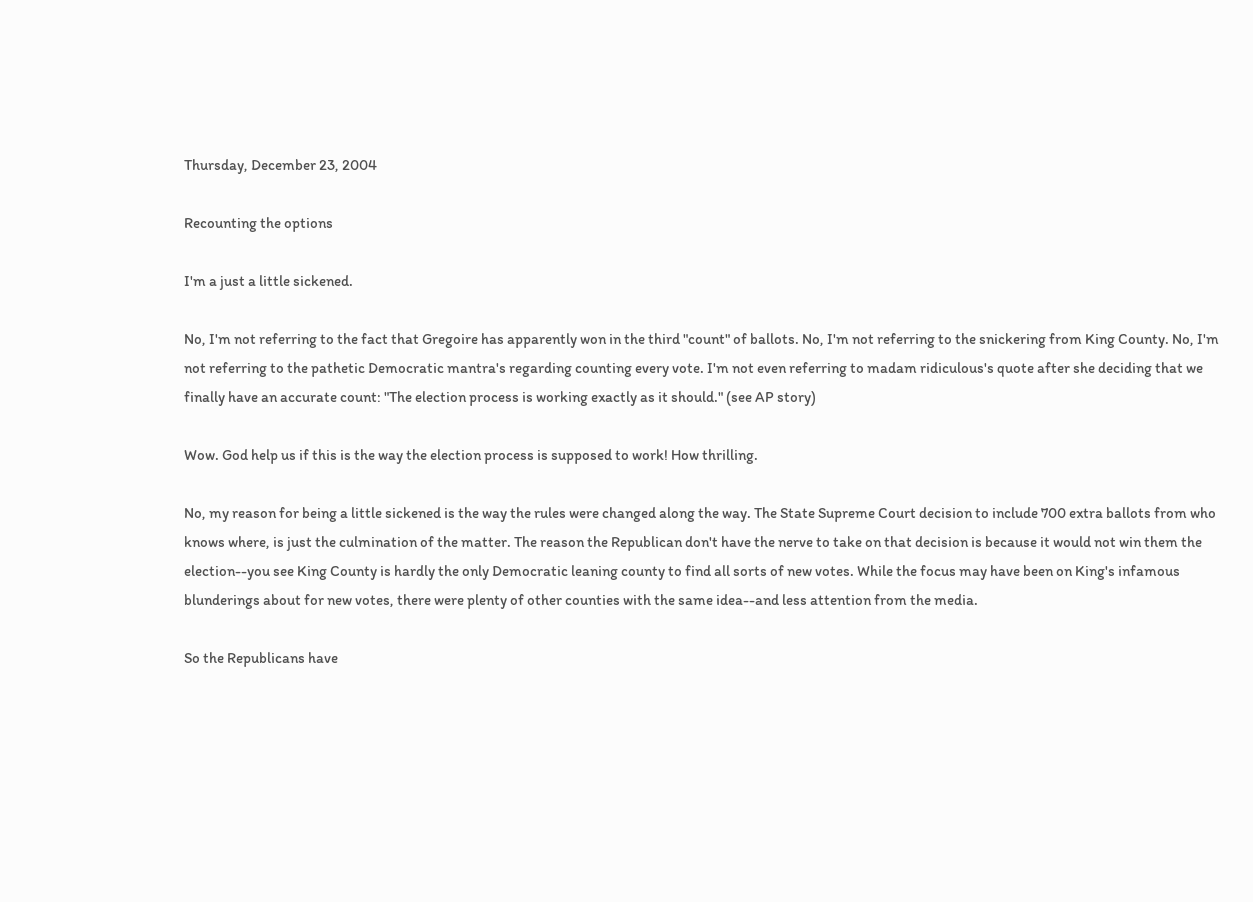Thursday, December 23, 2004

Recounting the options

I'm a just a little sickened.

No, I'm not referring to the fact that Gregoire has apparently won in the third "count" of ballots. No, I'm not referring to the snickering from King County. No, I'm not referring to the pathetic Democratic mantra's regarding counting every vote. I'm not even referring to madam ridiculous's quote after she deciding that we finally have an accurate count: "The election process is working exactly as it should." (see AP story)

Wow. God help us if this is the way the election process is supposed to work! How thrilling.

No, my reason for being a little sickened is the way the rules were changed along the way. The State Supreme Court decision to include 700 extra ballots from who knows where, is just the culmination of the matter. The reason the Republican don't have the nerve to take on that decision is because it would not win them the election--you see King County is hardly the only Democratic leaning county to find all sorts of new votes. While the focus may have been on King's infamous blunderings about for new votes, there were plenty of other counties with the same idea--and less attention from the media.

So the Republicans have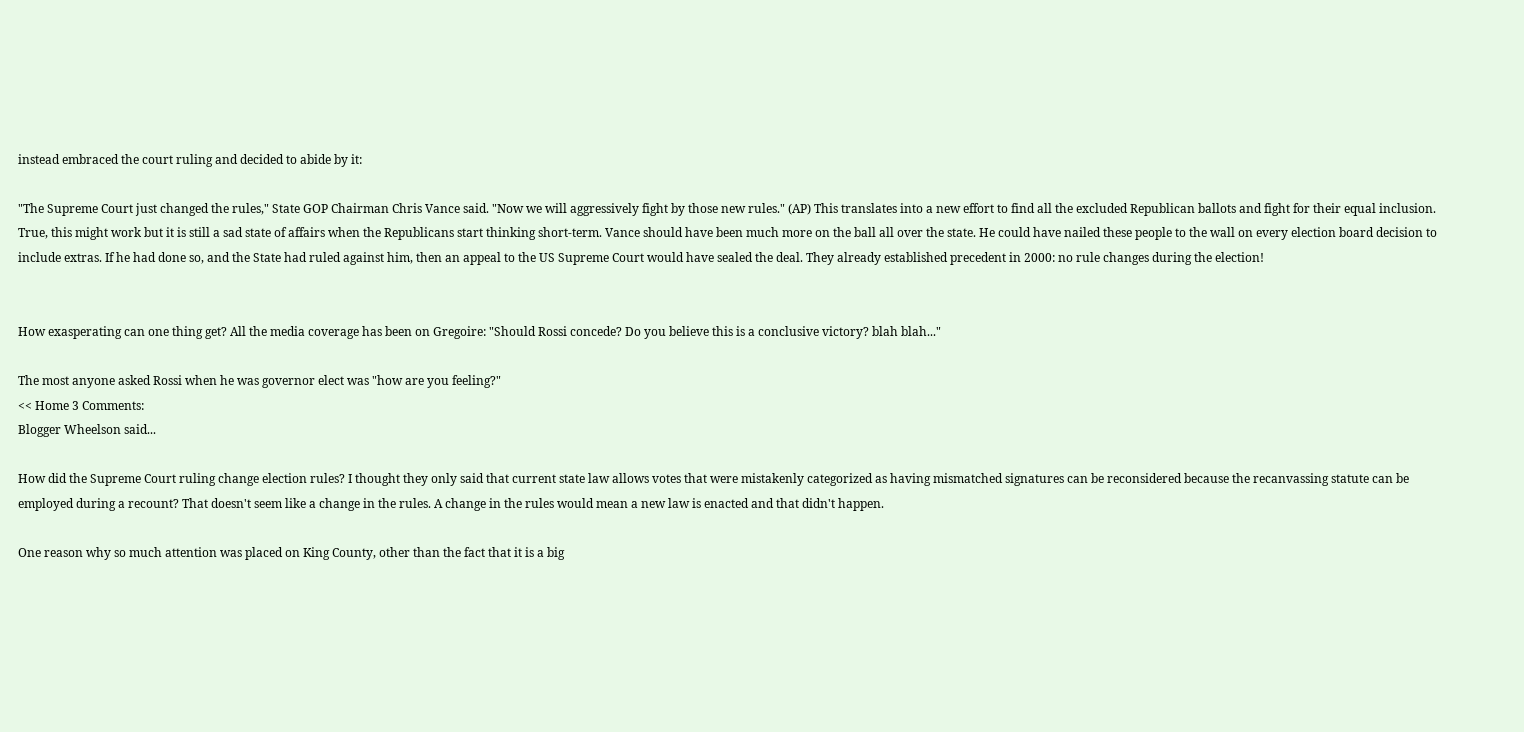instead embraced the court ruling and decided to abide by it:

"The Supreme Court just changed the rules," State GOP Chairman Chris Vance said. "Now we will aggressively fight by those new rules." (AP) This translates into a new effort to find all the excluded Republican ballots and fight for their equal inclusion. True, this might work but it is still a sad state of affairs when the Republicans start thinking short-term. Vance should have been much more on the ball all over the state. He could have nailed these people to the wall on every election board decision to include extras. If he had done so, and the State had ruled against him, then an appeal to the US Supreme Court would have sealed the deal. They already established precedent in 2000: no rule changes during the election!


How exasperating can one thing get? All the media coverage has been on Gregoire: "Should Rossi concede? Do you believe this is a conclusive victory? blah blah..."

The most anyone asked Rossi when he was governor elect was "how are you feeling?"
<< Home 3 Comments:
Blogger Wheelson said...

How did the Supreme Court ruling change election rules? I thought they only said that current state law allows votes that were mistakenly categorized as having mismatched signatures can be reconsidered because the recanvassing statute can be employed during a recount? That doesn't seem like a change in the rules. A change in the rules would mean a new law is enacted and that didn't happen.

One reason why so much attention was placed on King County, other than the fact that it is a big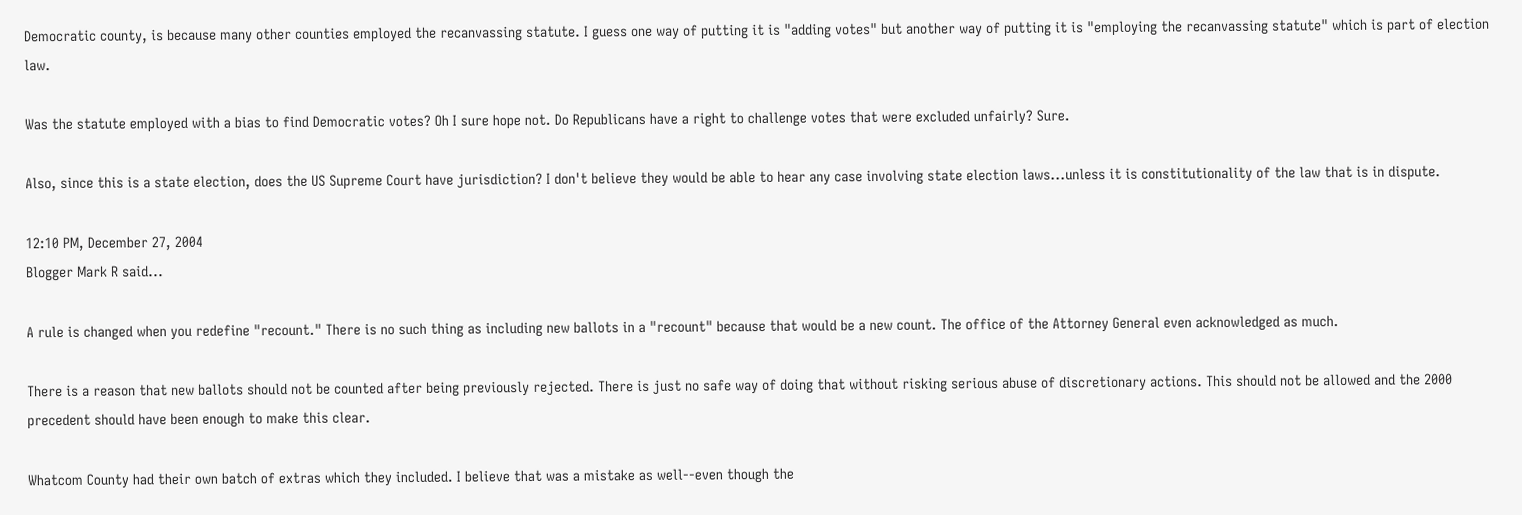Democratic county, is because many other counties employed the recanvassing statute. I guess one way of putting it is "adding votes" but another way of putting it is "employing the recanvassing statute" which is part of election law.

Was the statute employed with a bias to find Democratic votes? Oh I sure hope not. Do Republicans have a right to challenge votes that were excluded unfairly? Sure.

Also, since this is a state election, does the US Supreme Court have jurisdiction? I don't believe they would be able to hear any case involving state election laws...unless it is constitutionality of the law that is in dispute.

12:10 PM, December 27, 2004
Blogger Mark R said...

A rule is changed when you redefine "recount." There is no such thing as including new ballots in a "recount" because that would be a new count. The office of the Attorney General even acknowledged as much.

There is a reason that new ballots should not be counted after being previously rejected. There is just no safe way of doing that without risking serious abuse of discretionary actions. This should not be allowed and the 2000 precedent should have been enough to make this clear.

Whatcom County had their own batch of extras which they included. I believe that was a mistake as well--even though the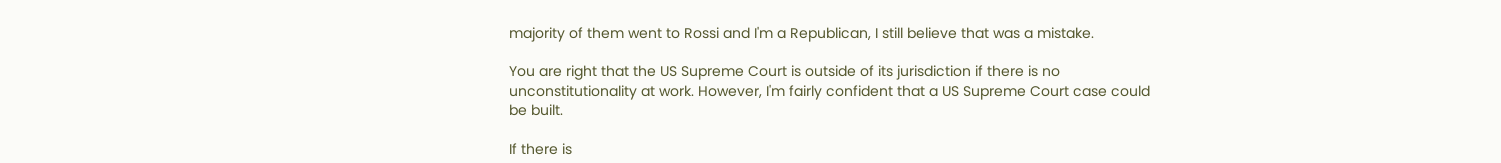majority of them went to Rossi and I'm a Republican, I still believe that was a mistake.

You are right that the US Supreme Court is outside of its jurisdiction if there is no unconstitutionality at work. However, I'm fairly confident that a US Supreme Court case could be built.

If there is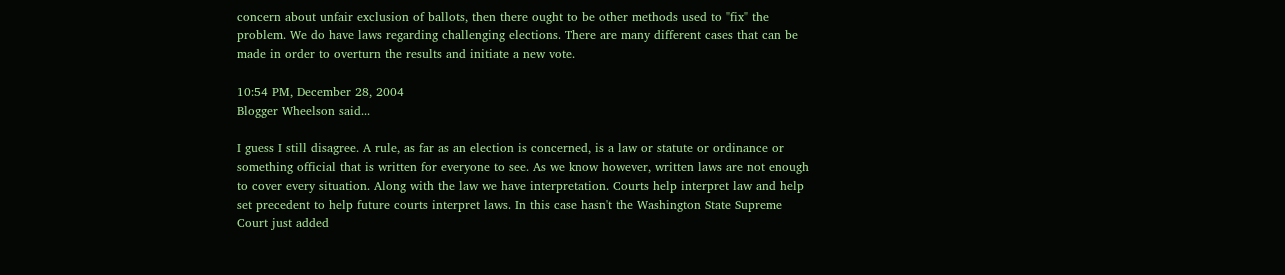concern about unfair exclusion of ballots, then there ought to be other methods used to "fix" the problem. We do have laws regarding challenging elections. There are many different cases that can be made in order to overturn the results and initiate a new vote.

10:54 PM, December 28, 2004
Blogger Wheelson said...

I guess I still disagree. A rule, as far as an election is concerned, is a law or statute or ordinance or something official that is written for everyone to see. As we know however, written laws are not enough to cover every situation. Along with the law we have interpretation. Courts help interpret law and help set precedent to help future courts interpret laws. In this case hasn't the Washington State Supreme Court just added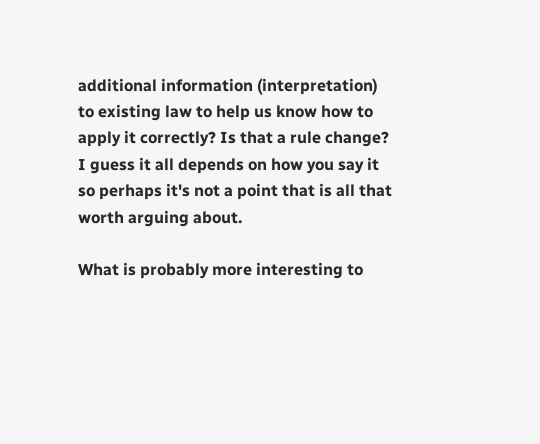additional information (interpretation) to existing law to help us know how to apply it correctly? Is that a rule change? I guess it all depends on how you say it so perhaps it's not a point that is all that worth arguing about.

What is probably more interesting to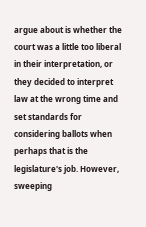argue about is whether the court was a little too liberal in their interpretation, or they decided to interpret law at the wrong time and set standards for considering ballots when perhaps that is the legislature's job. However, sweeping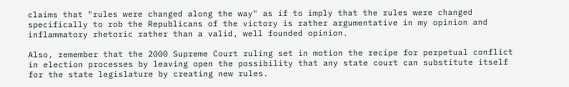claims that "rules were changed along the way" as if to imply that the rules were changed specifically to rob the Republicans of the victory is rather argumentative in my opinion and inflammatory rhetoric rather than a valid, well founded opinion.

Also, remember that the 2000 Supreme Court ruling set in motion the recipe for perpetual conflict in election processes by leaving open the possibility that any state court can substitute itself for the state legislature by creating new rules.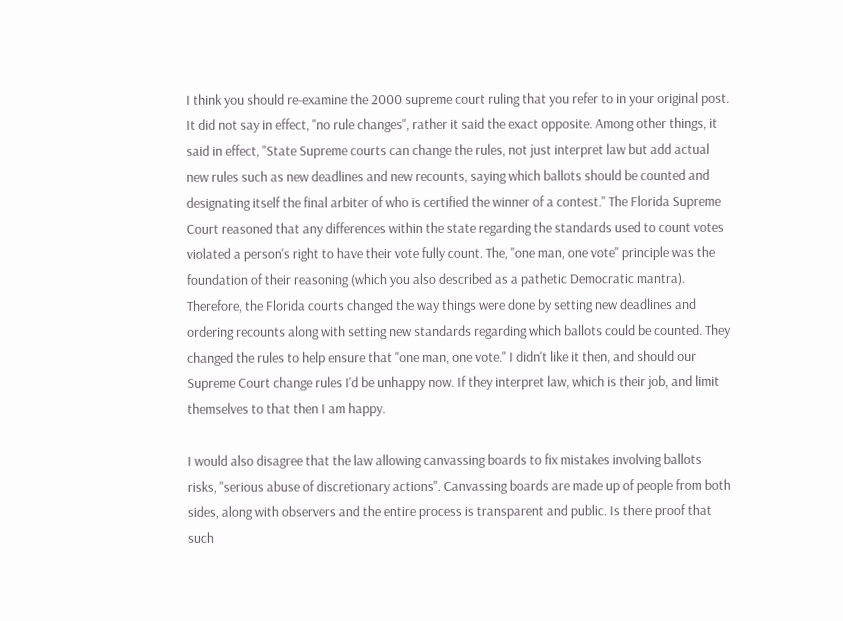I think you should re-examine the 2000 supreme court ruling that you refer to in your original post. It did not say in effect, "no rule changes", rather it said the exact opposite. Among other things, it said in effect, "State Supreme courts can change the rules, not just interpret law but add actual new rules such as new deadlines and new recounts, saying which ballots should be counted and designating itself the final arbiter of who is certified the winner of a contest." The Florida Supreme Court reasoned that any differences within the state regarding the standards used to count votes violated a person's right to have their vote fully count. The, "one man, one vote" principle was the foundation of their reasoning (which you also described as a pathetic Democratic mantra). Therefore, the Florida courts changed the way things were done by setting new deadlines and ordering recounts along with setting new standards regarding which ballots could be counted. They changed the rules to help ensure that "one man, one vote." I didn't like it then, and should our Supreme Court change rules I'd be unhappy now. If they interpret law, which is their job, and limit themselves to that then I am happy.

I would also disagree that the law allowing canvassing boards to fix mistakes involving ballots risks, "serious abuse of discretionary actions". Canvassing boards are made up of people from both sides, along with observers and the entire process is transparent and public. Is there proof that such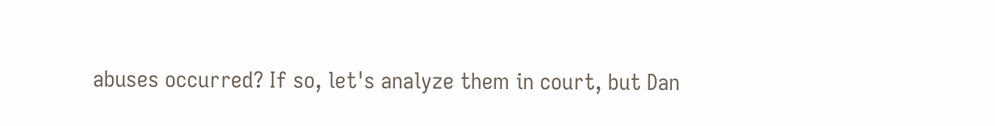abuses occurred? If so, let's analyze them in court, but Dan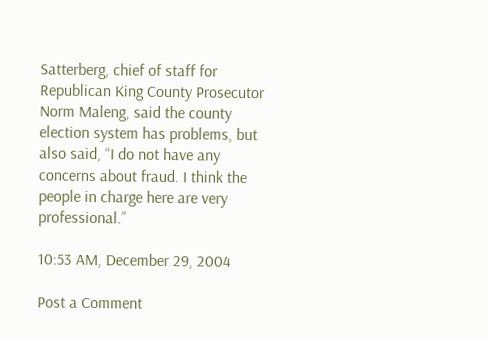Satterberg, chief of staff for Republican King County Prosecutor Norm Maleng, said the county election system has problems, but also said, “I do not have any concerns about fraud. I think the people in charge here are very professional.”

10:53 AM, December 29, 2004

Post a Comment